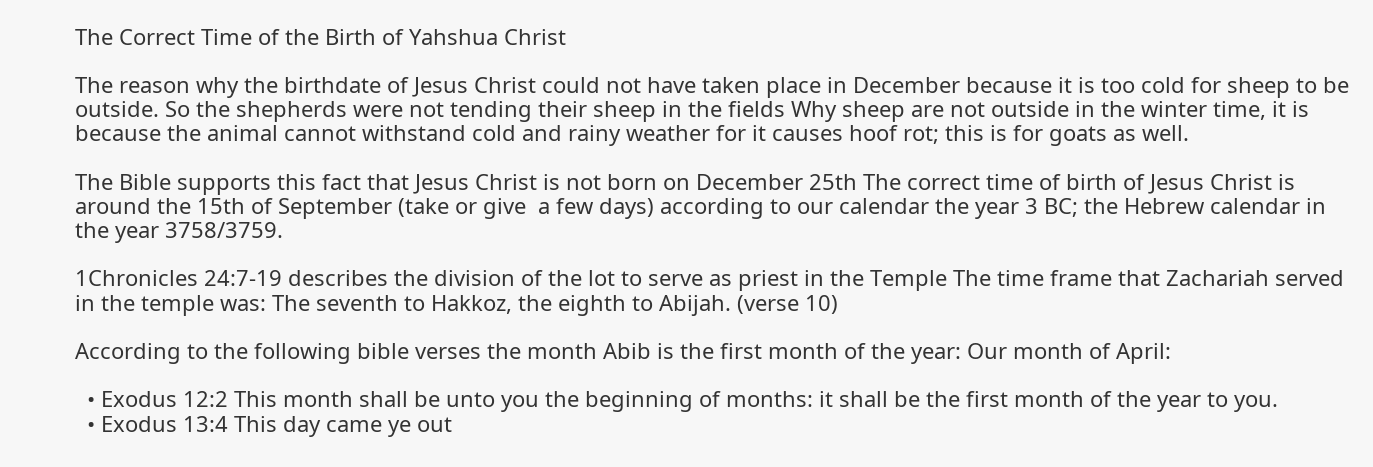The Correct Time of the Birth of Yahshua Christ

The reason why the birthdate of Jesus Christ could not have taken place in December because it is too cold for sheep to be outside. So the shepherds were not tending their sheep in the fields Why sheep are not outside in the winter time, it is because the animal cannot withstand cold and rainy weather for it causes hoof rot; this is for goats as well.

The Bible supports this fact that Jesus Christ is not born on December 25th The correct time of birth of Jesus Christ is around the 15th of September (take or give  a few days) according to our calendar the year 3 BC; the Hebrew calendar in the year 3758/3759.

1Chronicles 24:7-19 describes the division of the lot to serve as priest in the Temple The time frame that Zachariah served in the temple was: The seventh to Hakkoz, the eighth to Abijah. (verse 10)

According to the following bible verses the month Abib is the first month of the year: Our month of April:

  • Exodus 12:2 This month shall be unto you the beginning of months: it shall be the first month of the year to you.
  • Exodus 13:4 This day came ye out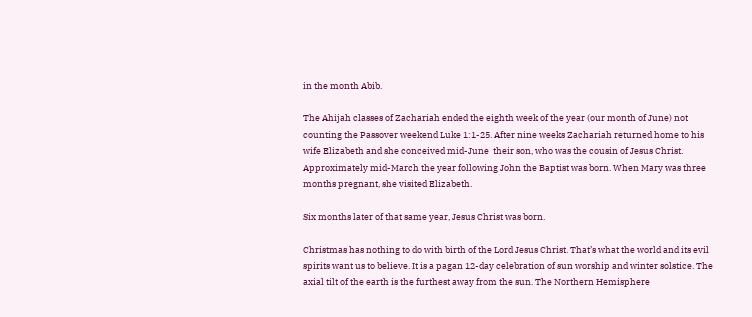in the month Abib.

The Ahijah classes of Zachariah ended the eighth week of the year (our month of June) not counting the Passover weekend Luke 1:1-25. After nine weeks Zachariah returned home to his wife Elizabeth and she conceived mid-June  their son, who was the cousin of Jesus Christ. Approximately mid-March the year following John the Baptist was born. When Mary was three months pregnant, she visited Elizabeth.

Six months later of that same year, Jesus Christ was born.

Christmas has nothing to do with birth of the Lord Jesus Christ. That’s what the world and its evil spirits want us to believe. It is a pagan 12-day celebration of sun worship and winter solstice. The axial tilt of the earth is the furthest away from the sun. The Northern Hemisphere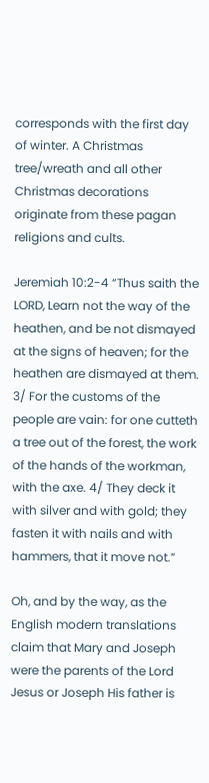corresponds with the first day of winter. A Christmas tree/wreath and all other Christmas decorations originate from these pagan religions and cults.

Jeremiah 10:2-4 “Thus saith the LORD, Learn not the way of the heathen, and be not dismayed at the signs of heaven; for the heathen are dismayed at them. 3/ For the customs of the people are vain: for one cutteth a tree out of the forest, the work of the hands of the workman, with the axe. 4/ They deck it with silver and with gold; they fasten it with nails and with hammers, that it move not.”

Oh, and by the way, as the English modern translations claim that Mary and Joseph were the parents of the Lord Jesus or Joseph His father is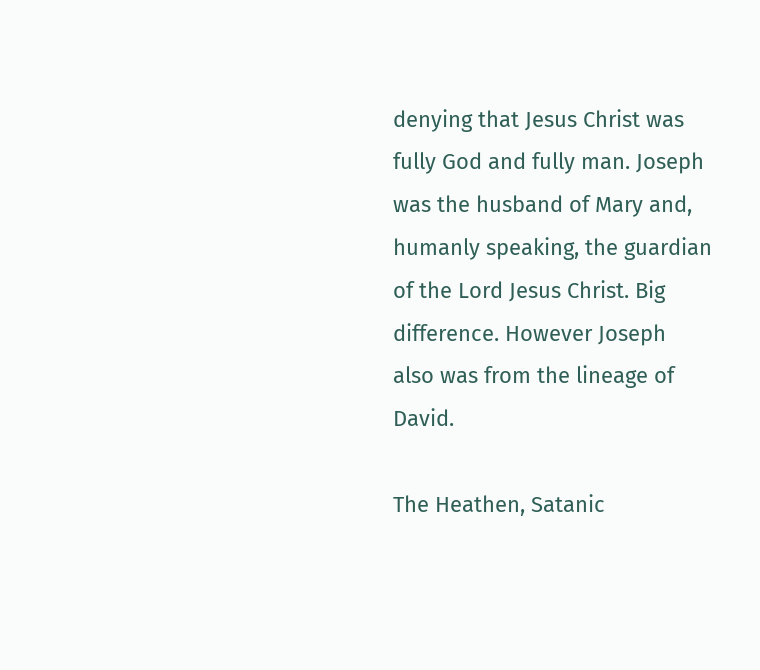denying that Jesus Christ was fully God and fully man. Joseph was the husband of Mary and, humanly speaking, the guardian of the Lord Jesus Christ. Big difference. However Joseph also was from the lineage of David.

The Heathen, Satanic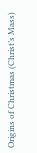Origins of Christmas (Christ’s Mass)